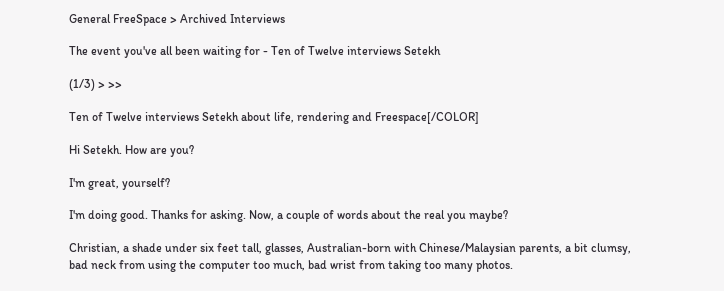General FreeSpace > Archived Interviews

The event you've all been waiting for - Ten of Twelve interviews Setekh

(1/3) > >>

Ten of Twelve interviews Setekh about life, rendering and Freespace[/COLOR]

Hi Setekh. How are you?

I'm great, yourself?

I'm doing good. Thanks for asking. Now, a couple of words about the real you maybe?

Christian, a shade under six feet tall, glasses, Australian-born with Chinese/Malaysian parents, a bit clumsy, bad neck from using the computer too much, bad wrist from taking too many photos.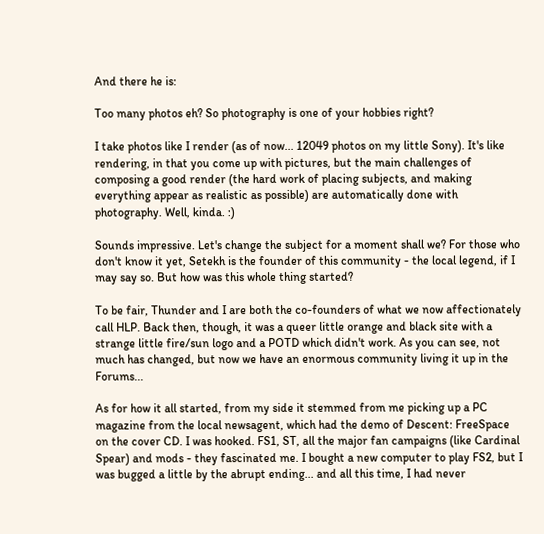And there he is:

Too many photos eh? So photography is one of your hobbies right?

I take photos like I render (as of now... 12049 photos on my little Sony). It's like rendering, in that you come up with pictures, but the main challenges of composing a good render (the hard work of placing subjects, and making everything appear as realistic as possible) are automatically done with photography. Well, kinda. :)

Sounds impressive. Let's change the subject for a moment shall we? For those who don't know it yet, Setekh is the founder of this community - the local legend, if I may say so. But how was this whole thing started?

To be fair, Thunder and I are both the co-founders of what we now affectionately call HLP. Back then, though, it was a queer little orange and black site with a strange little fire/sun logo and a POTD which didn't work. As you can see, not much has changed, but now we have an enormous community living it up in the Forums...

As for how it all started, from my side it stemmed from me picking up a PC magazine from the local newsagent, which had the demo of Descent: FreeSpace on the cover CD. I was hooked. FS1, ST, all the major fan campaigns (like Cardinal Spear) and mods - they fascinated me. I bought a new computer to play FS2, but I was bugged a little by the abrupt ending... and all this time, I had never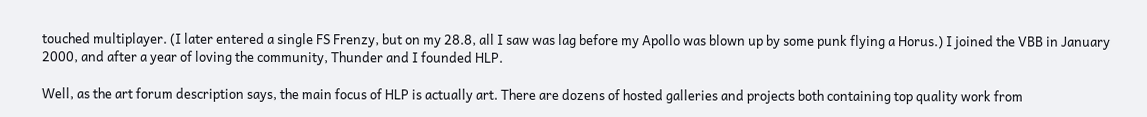touched multiplayer. (I later entered a single FS Frenzy, but on my 28.8, all I saw was lag before my Apollo was blown up by some punk flying a Horus.) I joined the VBB in January 2000, and after a year of loving the community, Thunder and I founded HLP.

Well, as the art forum description says, the main focus of HLP is actually art. There are dozens of hosted galleries and projects both containing top quality work from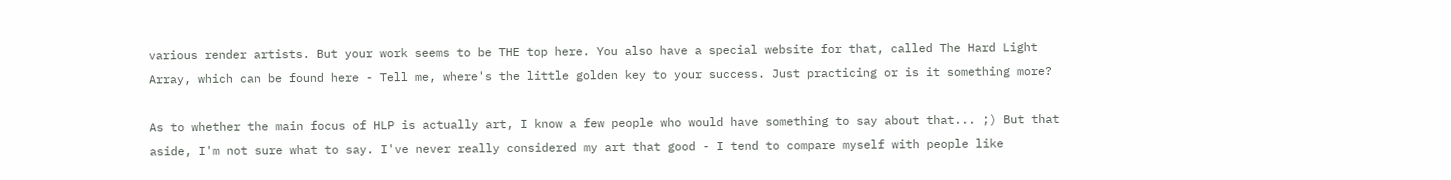various render artists. But your work seems to be THE top here. You also have a special website for that, called The Hard Light Array, which can be found here - Tell me, where's the little golden key to your success. Just practicing or is it something more?

As to whether the main focus of HLP is actually art, I know a few people who would have something to say about that... ;) But that aside, I'm not sure what to say. I've never really considered my art that good - I tend to compare myself with people like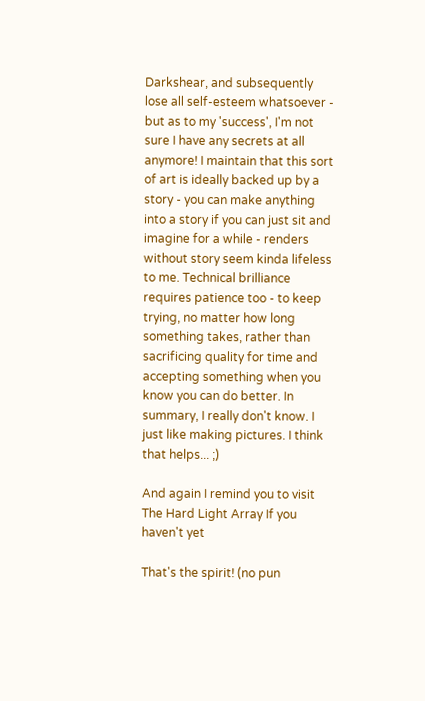Darkshear, and subsequently lose all self-esteem whatsoever - but as to my 'success', I'm not sure I have any secrets at all anymore! I maintain that this sort of art is ideally backed up by a story - you can make anything into a story if you can just sit and imagine for a while - renders without story seem kinda lifeless to me. Technical brilliance requires patience too - to keep trying, no matter how long something takes, rather than sacrificing quality for time and accepting something when you know you can do better. In summary, I really don't know. I just like making pictures. I think that helps... ;)

And again I remind you to visit The Hard Light Array If you haven't yet

That's the spirit! (no pun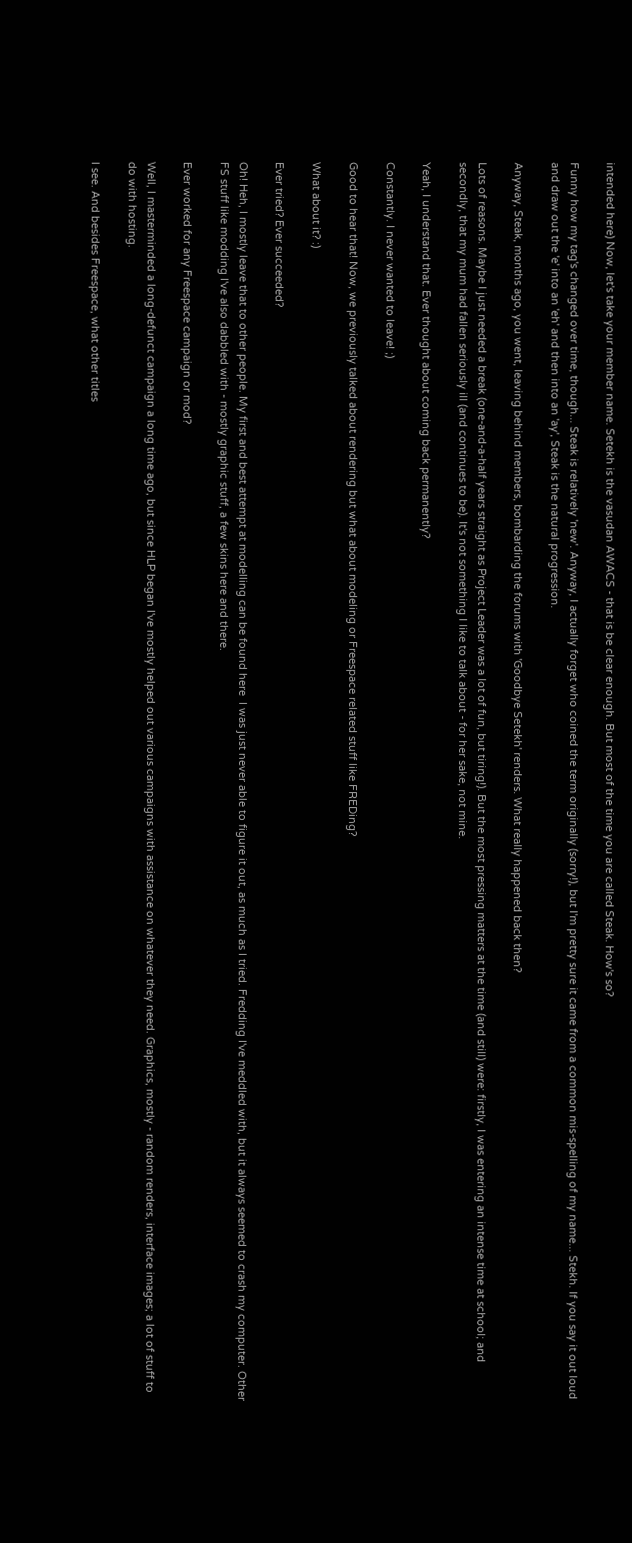intended here) Now, let's take your member name. Setekh is the vasudan AWACS - that is be clear enough. But most of the time you are called Steak. How's so?

Funny how my tag's changed over time, though... Steak is relatively 'new'. Anyway, I actually forget who coined the term originally (sorry!), but I'm pretty sure it came from a common mis-spelling of my name... Stekh. If you say it out loud and draw out the 'e' into an 'eh' and then into an 'ay', Steak is the natural progression.

Anyway, Steak, months ago, you went, leaving behind members, bombarding the forums with 'Goodbye Setekh' renders. What really happened back then?

Lots of reasons. Maybe I just needed a break (one-and-a-half years straight as Project Leader was a lot of fun, but tiring!). But the most pressing matters at the time (and still) were: firstly, I was entering an intense time at school; and secondly, that my mum had fallen seriously ill (and continues to be). It's not something I like to talk about - for her sake, not mine.

Yeah, I understand that. Ever thought about coming back permanently?

Constantly. I never wanted to leave! ;)

Good to hear that! Now, we previously talked about rendering but what about modeling or Freespace related stuff like FREDing?

What about it? :)

Ever tried? Ever succeeded?

Oh! Heh, I mostly leave that to other people. My first and best attempt at modelling can be found here  I was just never able to figure it out, as much as I tried. Fredding I've meddled with, but it always seemed to crash my computer. Other FS stuff like modding I've also dabbled with - mostly graphic stuff, a few skins here and there.

Ever worked for any Freespace campaign or mod?

Well, I masterminded a long-defunct campaign a long time ago, but since HLP began I've mostly helped out various campaigns with assistance on whatever they need. Graphics, mostly - random renders, interface images; a lot of stuff to do with hosting.

I see. And besides Freespace, what other titles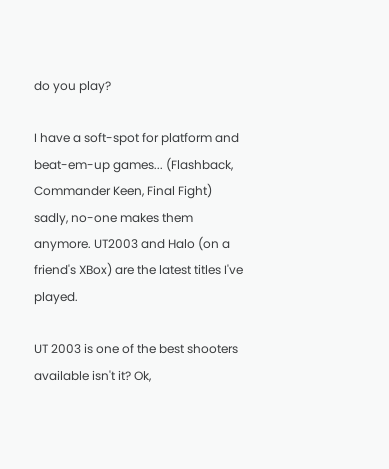do you play?

I have a soft-spot for platform and beat-em-up games... (Flashback, Commander Keen, Final Fight) sadly, no-one makes them anymore. UT2003 and Halo (on a friend's XBox) are the latest titles I've played.

UT 2003 is one of the best shooters available isn't it? Ok,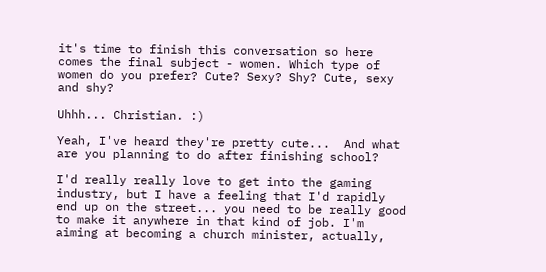it's time to finish this conversation so here comes the final subject - women. Which type of women do you prefer? Cute? Sexy? Shy? Cute, sexy and shy?

Uhhh... Christian. :)

Yeah, I've heard they're pretty cute...  And what are you planning to do after finishing school?

I'd really really love to get into the gaming industry, but I have a feeling that I'd rapidly end up on the street... you need to be really good to make it anywhere in that kind of job. I'm aiming at becoming a church minister, actually,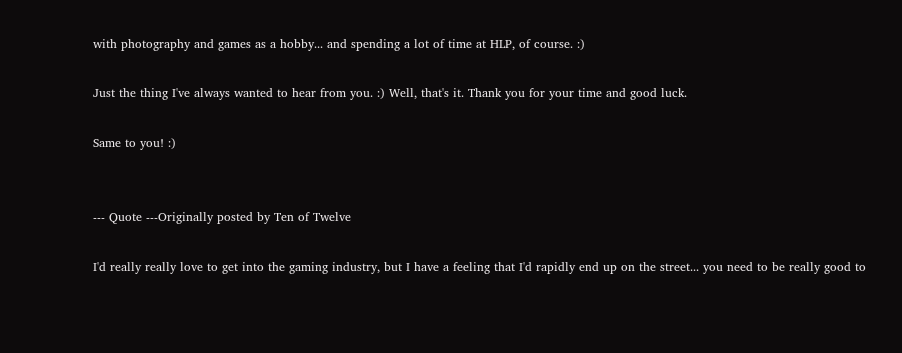with photography and games as a hobby... and spending a lot of time at HLP, of course. :)

Just the thing I've always wanted to hear from you. :) Well, that's it. Thank you for your time and good luck.

Same to you! :)


--- Quote ---Originally posted by Ten of Twelve

I'd really really love to get into the gaming industry, but I have a feeling that I'd rapidly end up on the street... you need to be really good to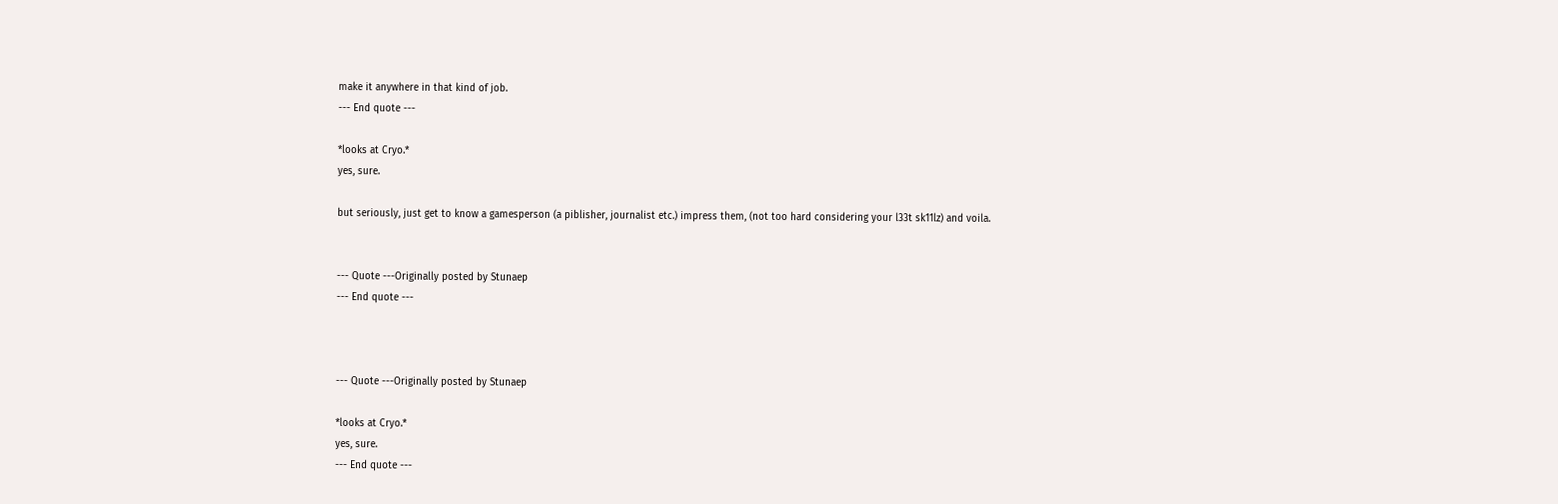make it anywhere in that kind of job.
--- End quote ---

*looks at Cryo.*
yes, sure.

but seriously, just get to know a gamesperson (a piblisher, journalist etc.) impress them, (not too hard considering your l33t sk11lz) and voila.


--- Quote ---Originally posted by Stunaep
--- End quote ---



--- Quote ---Originally posted by Stunaep

*looks at Cryo.*
yes, sure.
--- End quote ---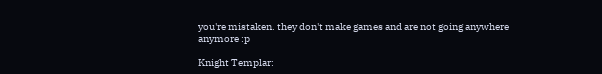you're mistaken. they don't make games and are not going anywhere anymore :p

Knight Templar: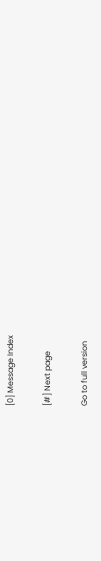[0] Message Index

[#] Next page

Go to full version